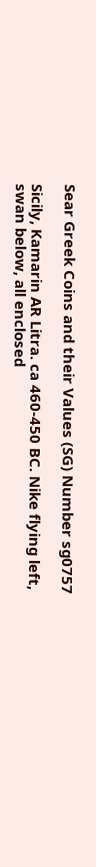Sear Greek Coins and their Values (SG) Number sg0757

Sicily, Kamarin AR Litra. ca 460-450 BC. Nike flying left, swan below, all enclosed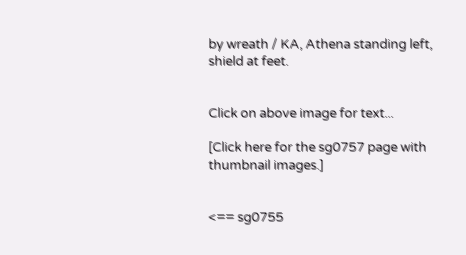by wreath / KA, Athena standing left, shield at feet.


Click on above image for text...

[Click here for the sg0757 page with thumbnail images.]


<== sg0755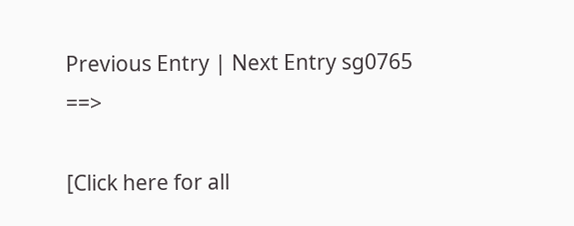Previous Entry | Next Entry sg0765 ==>

[Click here for all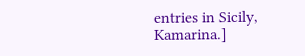entries in Sicily, Kamarina.]